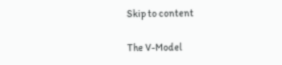Skip to content

The V-Model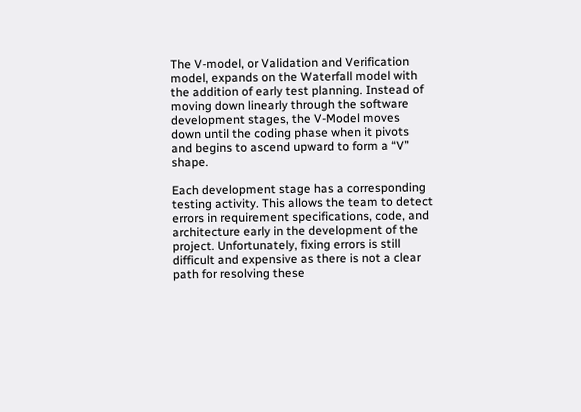The V-model, or Validation and Verification model, expands on the Waterfall model with the addition of early test planning. Instead of moving down linearly through the software development stages, the V-Model moves down until the coding phase when it pivots and begins to ascend upward to form a “V” shape.

Each development stage has a corresponding testing activity. This allows the team to detect errors in requirement specifications, code, and architecture early in the development of the project. Unfortunately, fixing errors is still difficult and expensive as there is not a clear path for resolving these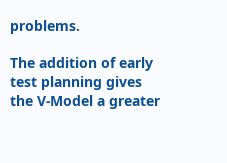problems.

The addition of early test planning gives the V-Model a greater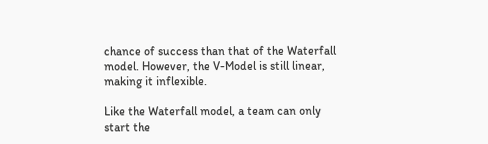chance of success than that of the Waterfall model. However, the V-Model is still linear, making it inflexible.

Like the Waterfall model, a team can only start the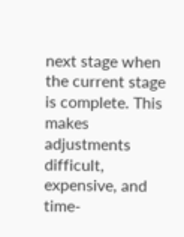next stage when the current stage is complete. This makes adjustments difficult, expensive, and time-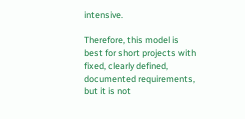intensive.

Therefore, this model is best for short projects with fixed, clearly defined, documented requirements, but it is not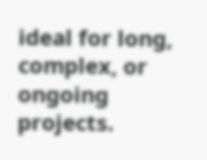ideal for long, complex, or ongoing projects.